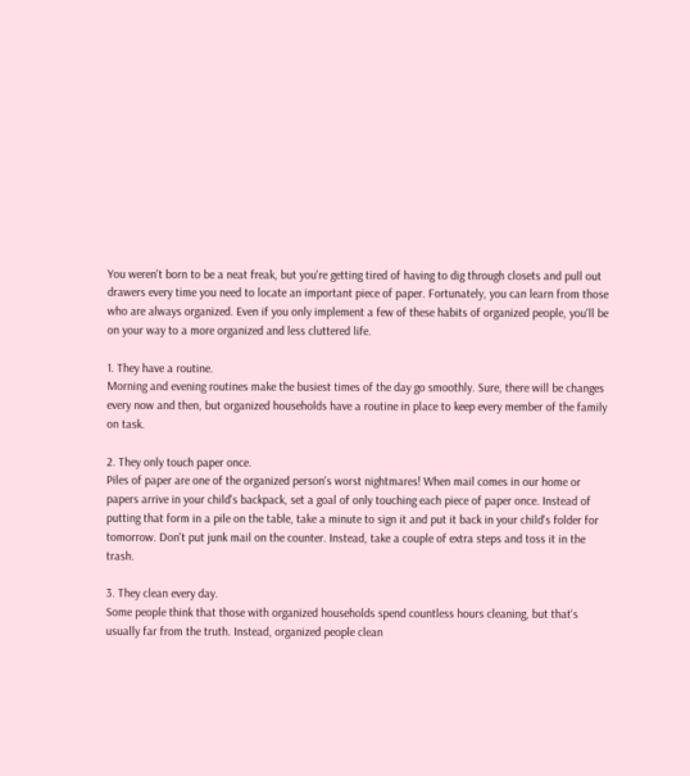You weren't born to be a neat freak, but you're getting tired of having to dig through closets and pull out drawers every time you need to locate an important piece of paper. Fortunately, you can learn from those who are always organized. Even if you only implement a few of these habits of organized people, you'll be on your way to a more organized and less cluttered life.

1. They have a routine.
Morning and evening routines make the busiest times of the day go smoothly. Sure, there will be changes every now and then, but organized households have a routine in place to keep every member of the family on task.

2. They only touch paper once.
Piles of paper are one of the organized person's worst nightmares! When mail comes in our home or papers arrive in your child's backpack, set a goal of only touching each piece of paper once. Instead of putting that form in a pile on the table, take a minute to sign it and put it back in your child's folder for tomorrow. Don't put junk mail on the counter. Instead, take a couple of extra steps and toss it in the trash.

3. They clean every day.
Some people think that those with organized households spend countless hours cleaning, but that's usually far from the truth. Instead, organized people clean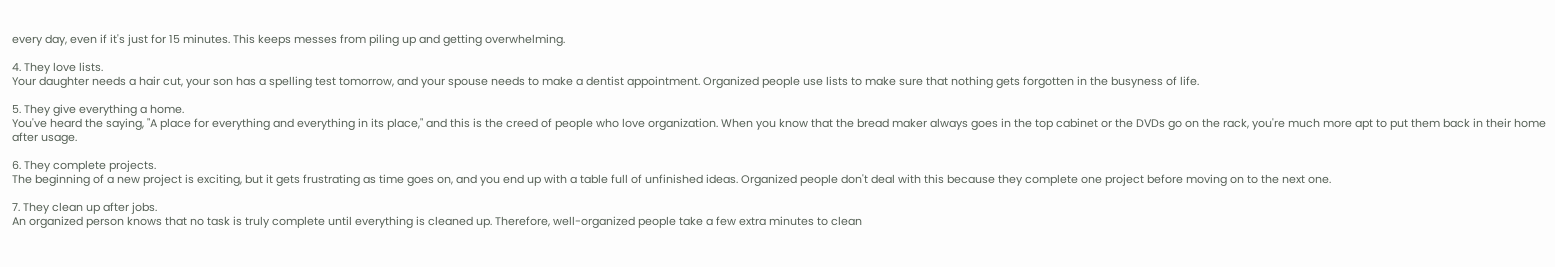every day, even if it's just for 15 minutes. This keeps messes from piling up and getting overwhelming.

4. They love lists.
Your daughter needs a hair cut, your son has a spelling test tomorrow, and your spouse needs to make a dentist appointment. Organized people use lists to make sure that nothing gets forgotten in the busyness of life.

5. They give everything a home.
You've heard the saying, "A place for everything and everything in its place," and this is the creed of people who love organization. When you know that the bread maker always goes in the top cabinet or the DVDs go on the rack, you're much more apt to put them back in their home after usage.

6. They complete projects.
The beginning of a new project is exciting, but it gets frustrating as time goes on, and you end up with a table full of unfinished ideas. Organized people don't deal with this because they complete one project before moving on to the next one.

7. They clean up after jobs.
An organized person knows that no task is truly complete until everything is cleaned up. Therefore, well-organized people take a few extra minutes to clean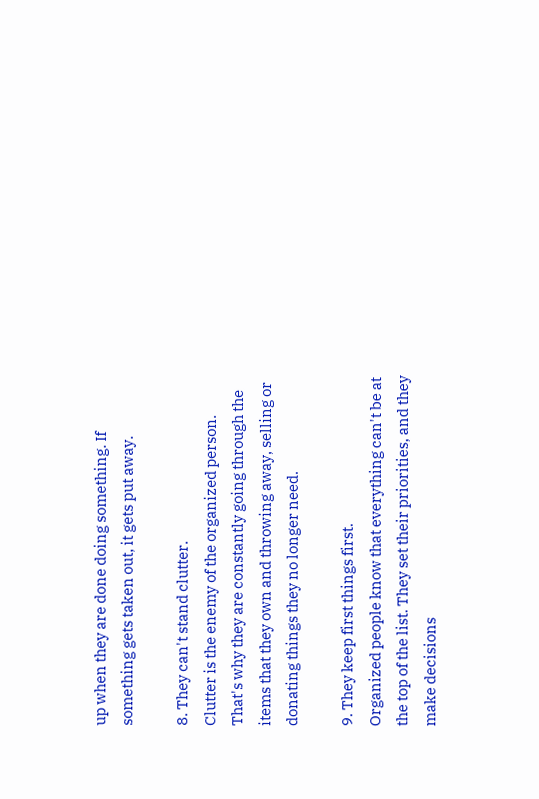up when they are done doing something. If something gets taken out, it gets put away.

8. They can't stand clutter.
Clutter is the enemy of the organized person. That's why they are constantly going through the items that they own and throwing away, selling or donating things they no longer need.

9. They keep first things first.
Organized people know that everything can't be at the top of the list. They set their priorities, and they make decisions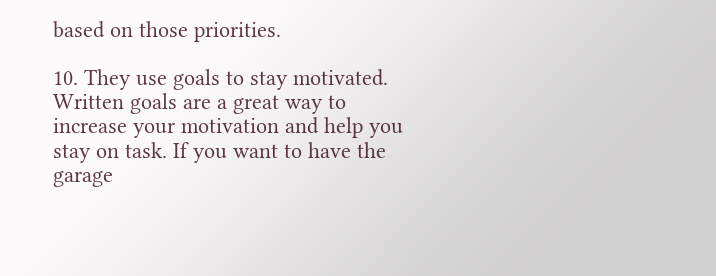based on those priorities.

10. They use goals to stay motivated.
Written goals are a great way to increase your motivation and help you stay on task. If you want to have the garage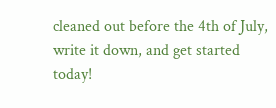cleaned out before the 4th of July, write it down, and get started today!